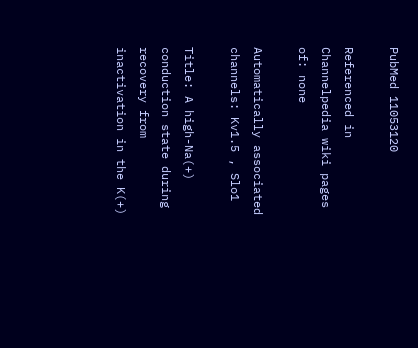PubMed 11053120

Referenced in Channelpedia wiki pages of: none

Automatically associated channels: Kv1.5 , Slo1

Title: A high-Na(+) conduction state during recovery from inactivation in the K(+)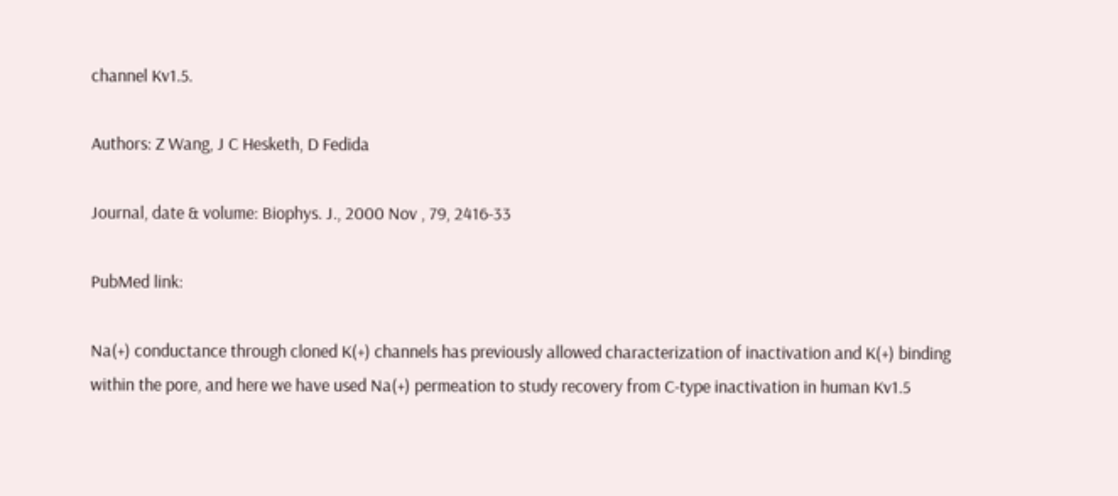channel Kv1.5.

Authors: Z Wang, J C Hesketh, D Fedida

Journal, date & volume: Biophys. J., 2000 Nov , 79, 2416-33

PubMed link:

Na(+) conductance through cloned K(+) channels has previously allowed characterization of inactivation and K(+) binding within the pore, and here we have used Na(+) permeation to study recovery from C-type inactivation in human Kv1.5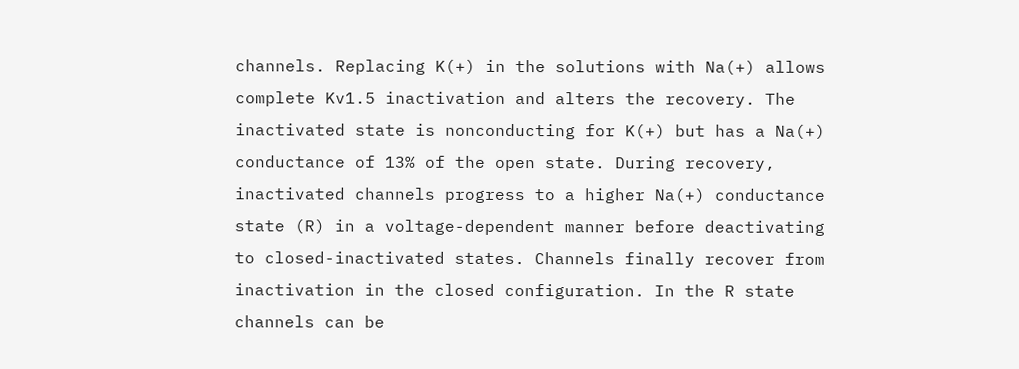channels. Replacing K(+) in the solutions with Na(+) allows complete Kv1.5 inactivation and alters the recovery. The inactivated state is nonconducting for K(+) but has a Na(+) conductance of 13% of the open state. During recovery, inactivated channels progress to a higher Na(+) conductance state (R) in a voltage-dependent manner before deactivating to closed-inactivated states. Channels finally recover from inactivation in the closed configuration. In the R state channels can be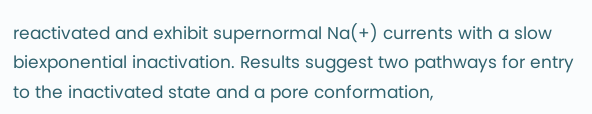reactivated and exhibit supernormal Na(+) currents with a slow biexponential inactivation. Results suggest two pathways for entry to the inactivated state and a pore conformation,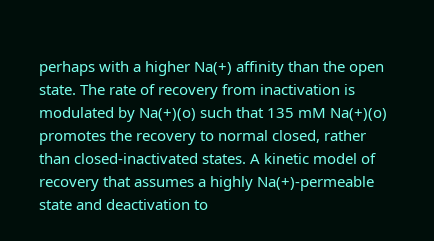perhaps with a higher Na(+) affinity than the open state. The rate of recovery from inactivation is modulated by Na(+)(o) such that 135 mM Na(+)(o) promotes the recovery to normal closed, rather than closed-inactivated states. A kinetic model of recovery that assumes a highly Na(+)-permeable state and deactivation to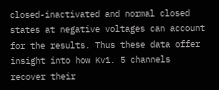closed-inactivated and normal closed states at negative voltages can account for the results. Thus these data offer insight into how Kv1. 5 channels recover their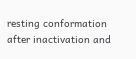resting conformation after inactivation and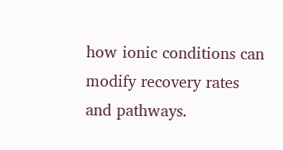how ionic conditions can modify recovery rates and pathways.